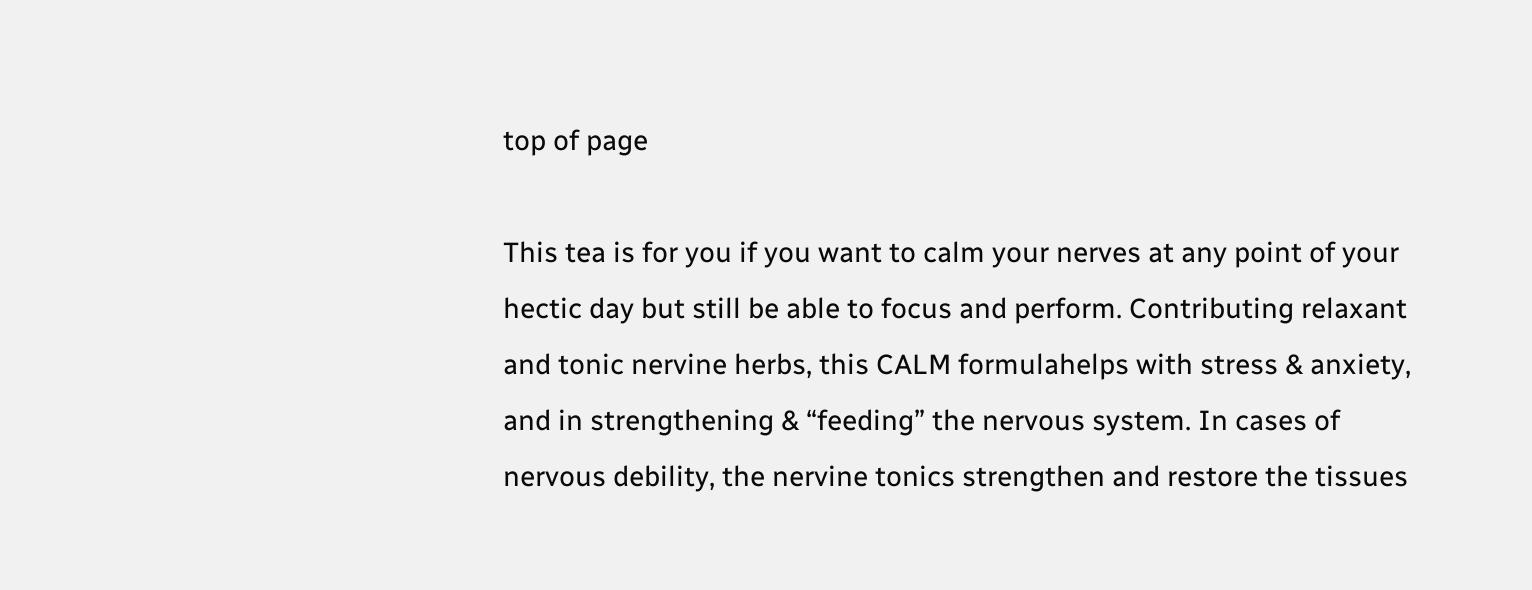top of page

This tea is for you if you want to calm your nerves at any point of your hectic day but still be able to focus and perform. Contributing relaxant and tonic nervine herbs, this CALM formulahelps with stress & anxiety, and in strengthening & “feeding” the nervous system. In cases of nervous debility, the nervine tonics strengthen and restore the tissues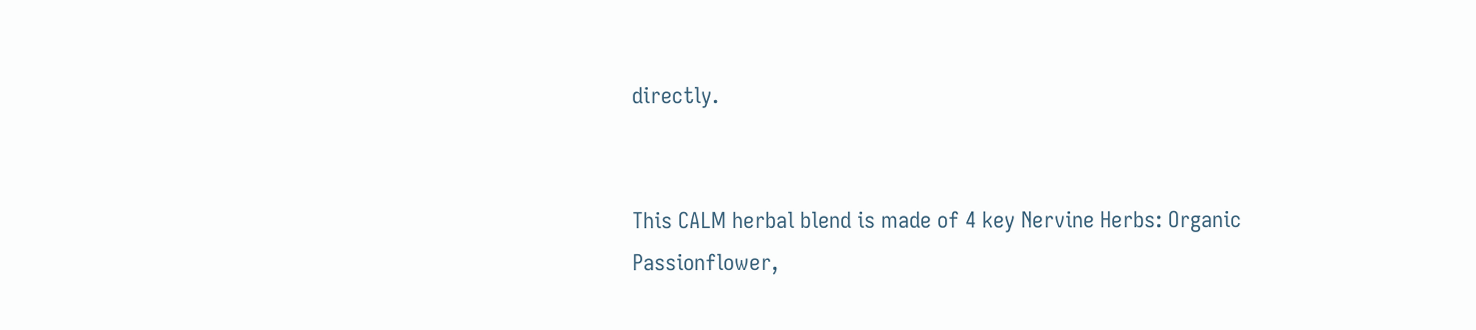directly.


This CALM herbal blend is made of 4 key Nervine Herbs: Organic Passionflower,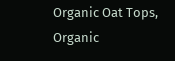Organic Oat Tops, Organic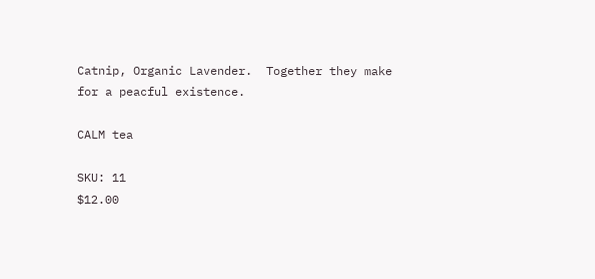Catnip, Organic Lavender.  Together they make for a peacful existence.

CALM tea

SKU: 11
$12.00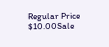Regular Price
$10.00Sale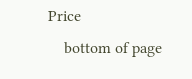Price
    bottom of page